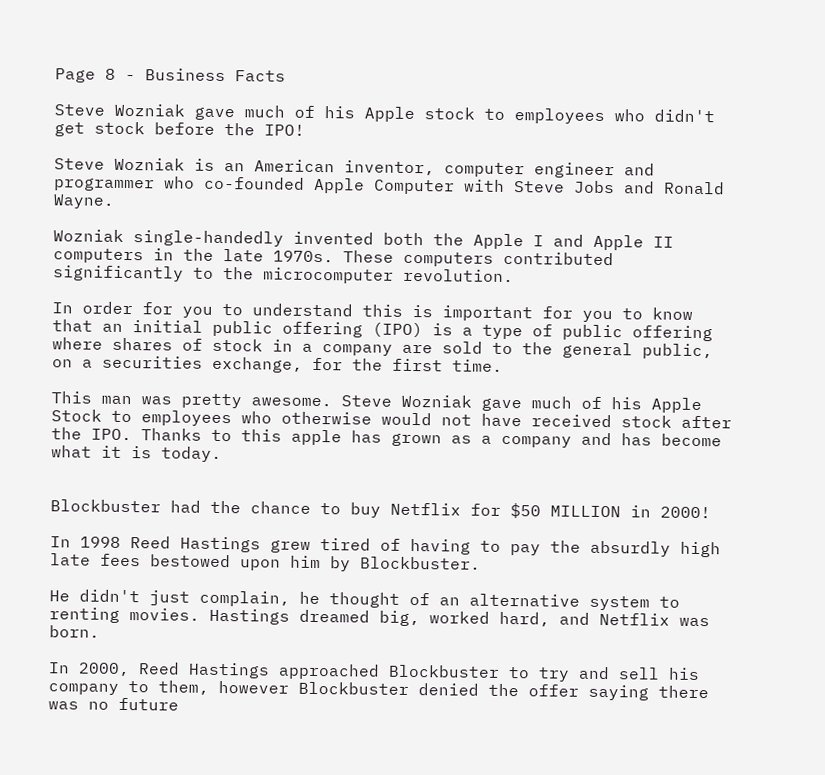Page 8 - Business Facts

Steve Wozniak gave much of his Apple stock to employees who didn't get stock before the IPO!

Steve Wozniak is an American inventor, computer engineer and programmer who co-founded Apple Computer with Steve Jobs and Ronald Wayne.

Wozniak single-handedly invented both the Apple I and Apple II computers in the late 1970s. These computers contributed significantly to the microcomputer revolution.

In order for you to understand this is important for you to know that an initial public offering (IPO) is a type of public offering where shares of stock in a company are sold to the general public, on a securities exchange, for the first time.

This man was pretty awesome. Steve Wozniak gave much of his Apple Stock to employees who otherwise would not have received stock after the IPO. Thanks to this apple has grown as a company and has become what it is today.


Blockbuster had the chance to buy Netflix for $50 MILLION in 2000!

In 1998 Reed Hastings grew tired of having to pay the absurdly high late fees bestowed upon him by Blockbuster.

He didn't just complain, he thought of an alternative system to renting movies. Hastings dreamed big, worked hard, and Netflix was born.

In 2000, Reed Hastings approached Blockbuster to try and sell his company to them, however Blockbuster denied the offer saying there was no future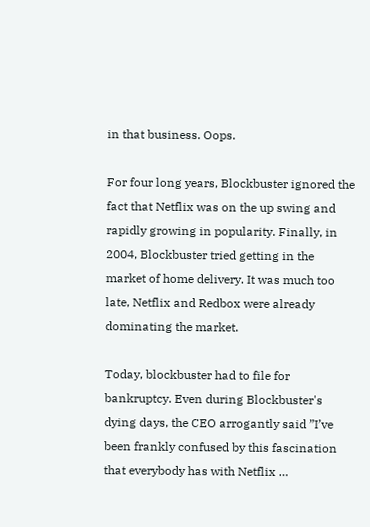in that business. Oops.

For four long years, Blockbuster ignored the fact that Netflix was on the up swing and rapidly growing in popularity. Finally, in 2004, Blockbuster tried getting in the market of home delivery. It was much too late, Netflix and Redbox were already dominating the market.

Today, blockbuster had to file for bankruptcy. Even during Blockbuster's dying days, the CEO arrogantly said ”I’ve been frankly confused by this fascination that everybody has with Netflix …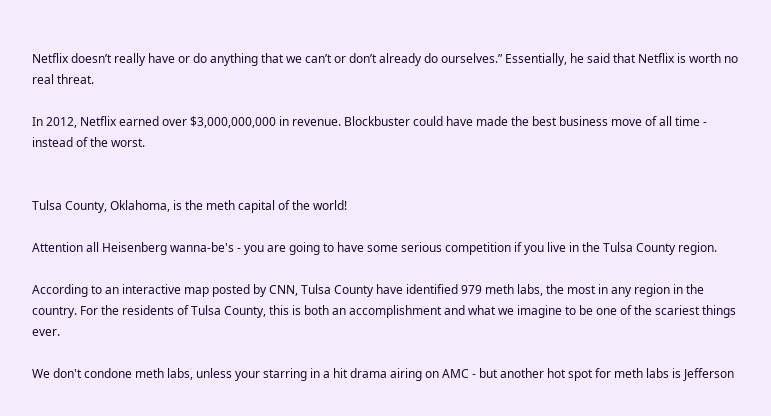Netflix doesn’t really have or do anything that we can’t or don’t already do ourselves.” Essentially, he said that Netflix is worth no real threat.

In 2012, Netflix earned over $3,000,000,000 in revenue. Blockbuster could have made the best business move of all time - instead of the worst.


Tulsa County, Oklahoma, is the meth capital of the world!

Attention all Heisenberg wanna-be's - you are going to have some serious competition if you live in the Tulsa County region.

According to an interactive map posted by CNN, Tulsa County have identified 979 meth labs, the most in any region in the country. For the residents of Tulsa County, this is both an accomplishment and what we imagine to be one of the scariest things ever.

We don't condone meth labs, unless your starring in a hit drama airing on AMC - but another hot spot for meth labs is Jefferson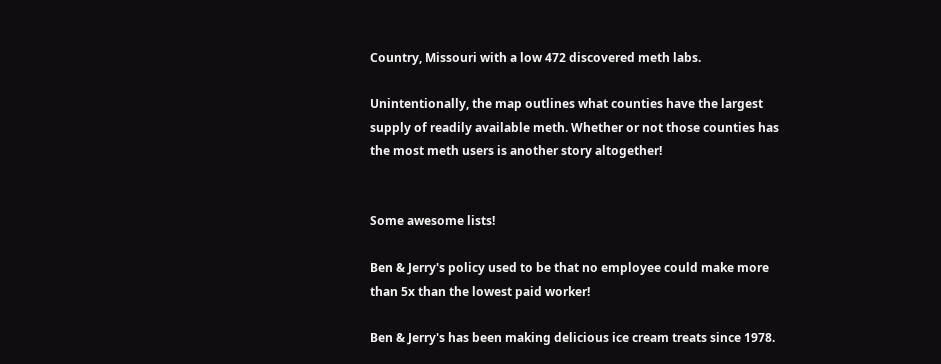Country, Missouri with a low 472 discovered meth labs.

Unintentionally, the map outlines what counties have the largest supply of readily available meth. Whether or not those counties has the most meth users is another story altogether!


Some awesome lists!

Ben & Jerry's policy used to be that no employee could make more than 5x than the lowest paid worker!

Ben & Jerry's has been making delicious ice cream treats since 1978.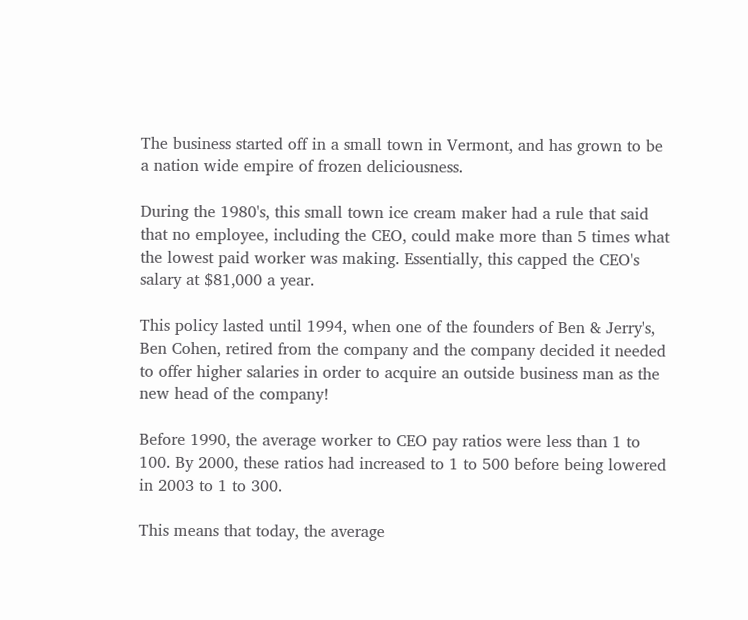The business started off in a small town in Vermont, and has grown to be a nation wide empire of frozen deliciousness.

During the 1980's, this small town ice cream maker had a rule that said that no employee, including the CEO, could make more than 5 times what the lowest paid worker was making. Essentially, this capped the CEO's salary at $81,000 a year.

This policy lasted until 1994, when one of the founders of Ben & Jerry's, Ben Cohen, retired from the company and the company decided it needed to offer higher salaries in order to acquire an outside business man as the new head of the company!

Before 1990, the average worker to CEO pay ratios were less than 1 to 100. By 2000, these ratios had increased to 1 to 500 before being lowered in 2003 to 1 to 300.

This means that today, the average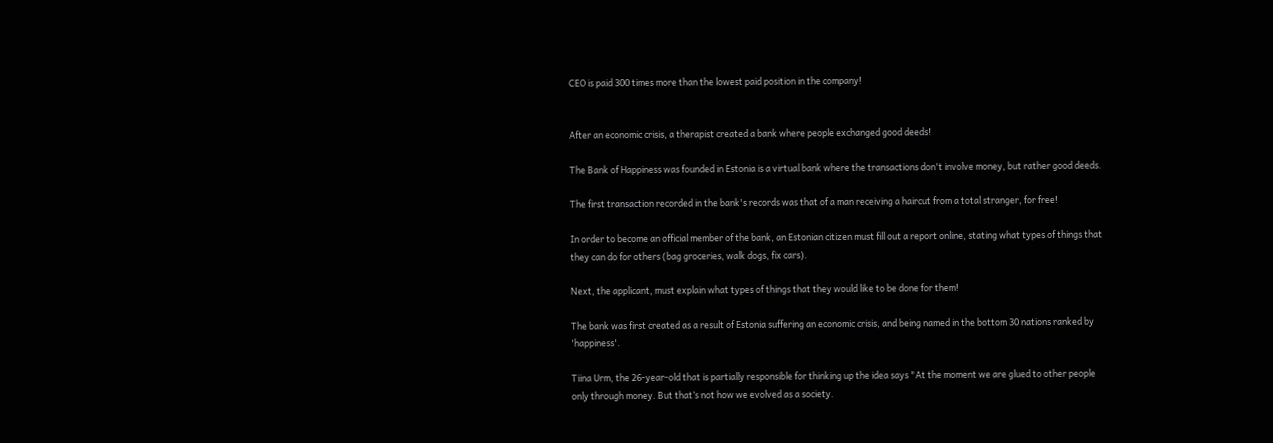CEO is paid 300 times more than the lowest paid position in the company!


After an economic crisis, a therapist created a bank where people exchanged good deeds!

The Bank of Happiness was founded in Estonia is a virtual bank where the transactions don't involve money, but rather good deeds.

The first transaction recorded in the bank's records was that of a man receiving a haircut from a total stranger, for free!

In order to become an official member of the bank, an Estonian citizen must fill out a report online, stating what types of things that they can do for others (bag groceries, walk dogs, fix cars).

Next, the applicant, must explain what types of things that they would like to be done for them!

The bank was first created as a result of Estonia suffering an economic crisis, and being named in the bottom 30 nations ranked by 'happiness'.

Tiina Urm, the 26-year-old that is partially responsible for thinking up the idea says "At the moment we are glued to other people only through money. But that’s not how we evolved as a society.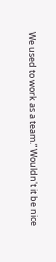We used to work as a team.” Wouldn't it be nice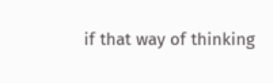if that way of thinking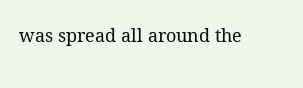was spread all around the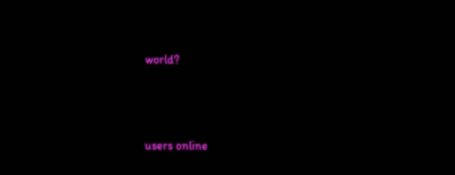world?



users online